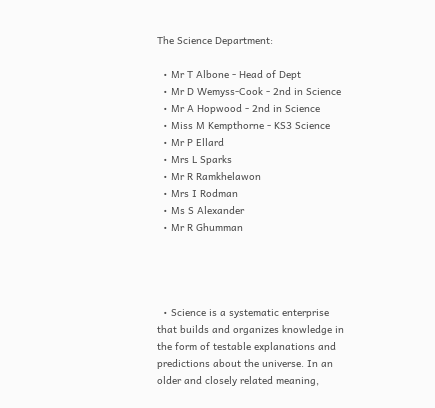The Science Department:

  • Mr T Albone - Head of Dept
  • Mr D Wemyss-Cook - 2nd in Science
  • Mr A Hopwood - 2nd in Science
  • Miss M Kempthorne - KS3 Science
  • Mr P Ellard
  • Mrs L Sparks
  • Mr R Ramkhelawon
  • Mrs I Rodman
  • Ms S Alexander
  • Mr R Ghumman




  • Science is a systematic enterprise that builds and organizes knowledge in the form of testable explanations and predictions about the universe. In an older and closely related meaning,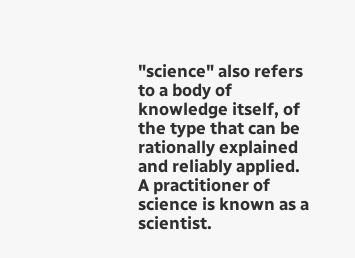"science" also refers to a body of knowledge itself, of the type that can be rationally explained and reliably applied. A practitioner of science is known as a scientist.